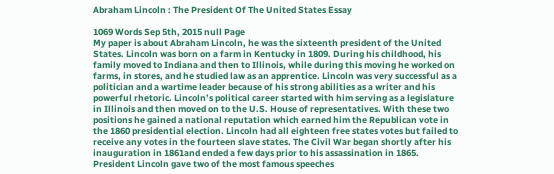Abraham Lincoln : The President Of The United States Essay

1069 Words Sep 5th, 2015 null Page
My paper is about Abraham Lincoln, he was the sixteenth president of the United States. Lincoln was born on a farm in Kentucky in 1809. During his childhood, his family moved to Indiana and then to Illinois, while during this moving he worked on farms, in stores, and he studied law as an apprentice. Lincoln was very successful as a politician and a wartime leader because of his strong abilities as a writer and his powerful rhetoric. Lincoln’s political career started with him serving as a legislature in Illinois and then moved on to the U.S. House of representatives. With these two positions he gained a national reputation which earned him the Republican vote in the 1860 presidential election. Lincoln had all eighteen free states votes but failed to receive any votes in the fourteen slave states. The Civil War began shortly after his inauguration in 1861and ended a few days prior to his assassination in 1865. President Lincoln gave two of the most famous speeches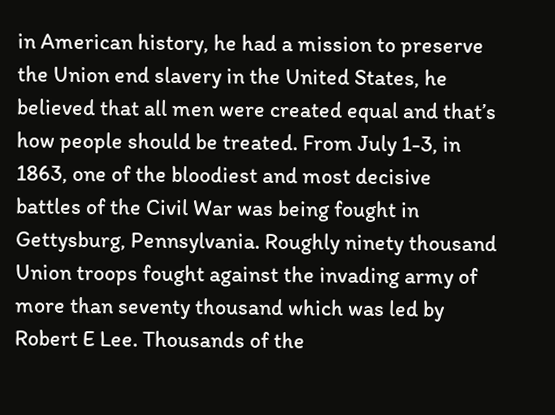in American history, he had a mission to preserve the Union end slavery in the United States, he believed that all men were created equal and that’s how people should be treated. From July 1-3, in 1863, one of the bloodiest and most decisive battles of the Civil War was being fought in Gettysburg, Pennsylvania. Roughly ninety thousand Union troops fought against the invading army of more than seventy thousand which was led by Robert E Lee. Thousands of the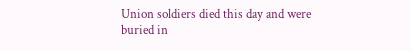Union soldiers died this day and were buried in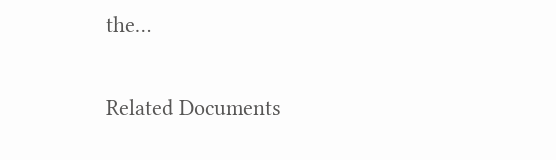the…

Related Documents